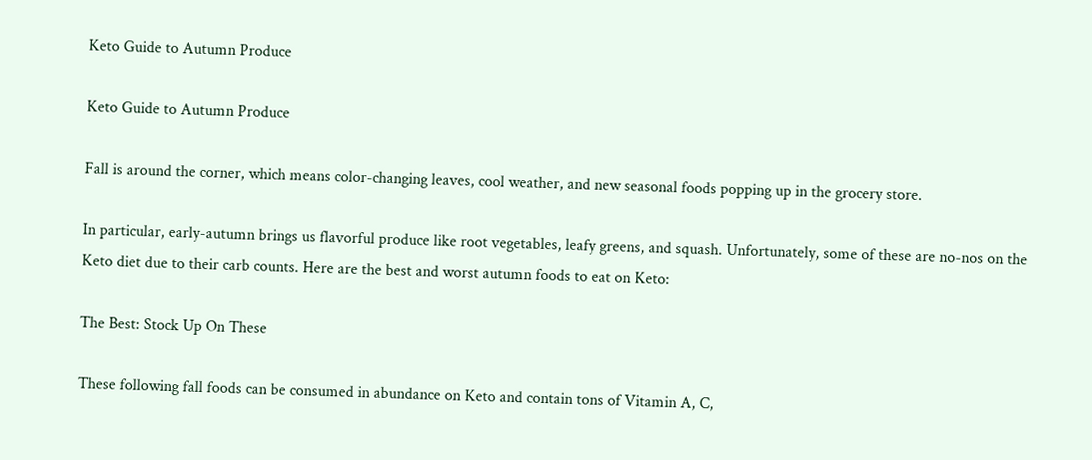Keto Guide to Autumn Produce

Keto Guide to Autumn Produce

Fall is around the corner, which means color-changing leaves, cool weather, and new seasonal foods popping up in the grocery store.

In particular, early-autumn brings us flavorful produce like root vegetables, leafy greens, and squash. Unfortunately, some of these are no-nos on the Keto diet due to their carb counts. Here are the best and worst autumn foods to eat on Keto:

The Best: Stock Up On These

These following fall foods can be consumed in abundance on Keto and contain tons of Vitamin A, C,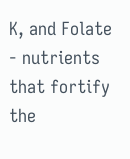K, and Folate - nutrients that fortify the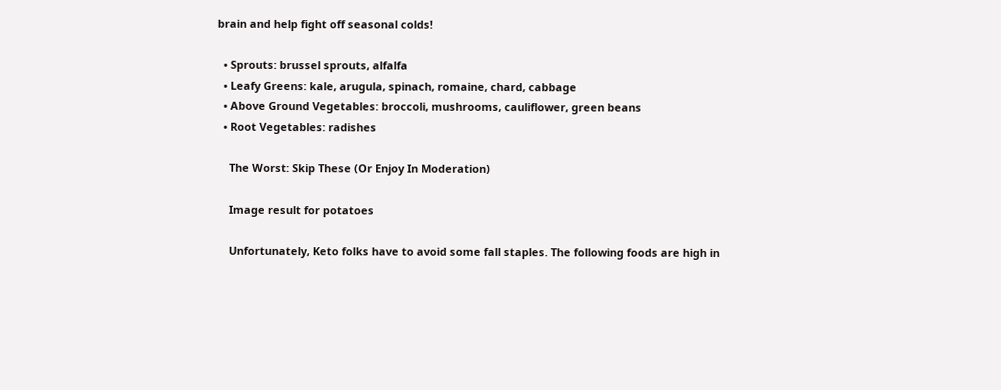brain and help fight off seasonal colds!

  • Sprouts: brussel sprouts, alfalfa
  • Leafy Greens: kale, arugula, spinach, romaine, chard, cabbage
  • Above Ground Vegetables: broccoli, mushrooms, cauliflower, green beans
  • Root Vegetables: radishes

    The Worst: Skip These (Or Enjoy In Moderation)

    Image result for potatoes

    Unfortunately, Keto folks have to avoid some fall staples. The following foods are high in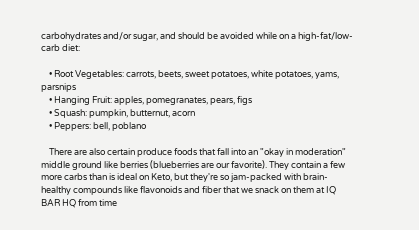carbohydrates and/or sugar, and should be avoided while on a high-fat/low-carb diet:

    • Root Vegetables: carrots, beets, sweet potatoes, white potatoes, yams, parsnips
    • Hanging Fruit: apples, pomegranates, pears, figs
    • Squash: pumpkin, butternut, acorn
    • Peppers: bell, poblano

    There are also certain produce foods that fall into an "okay in moderation" middle ground like berries (blueberries are our favorite). They contain a few more carbs than is ideal on Keto, but they're so jam-packed with brain-healthy compounds like flavonoids and fiber that we snack on them at IQ BAR HQ from time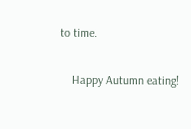to time.

    Happy Autumn eating!